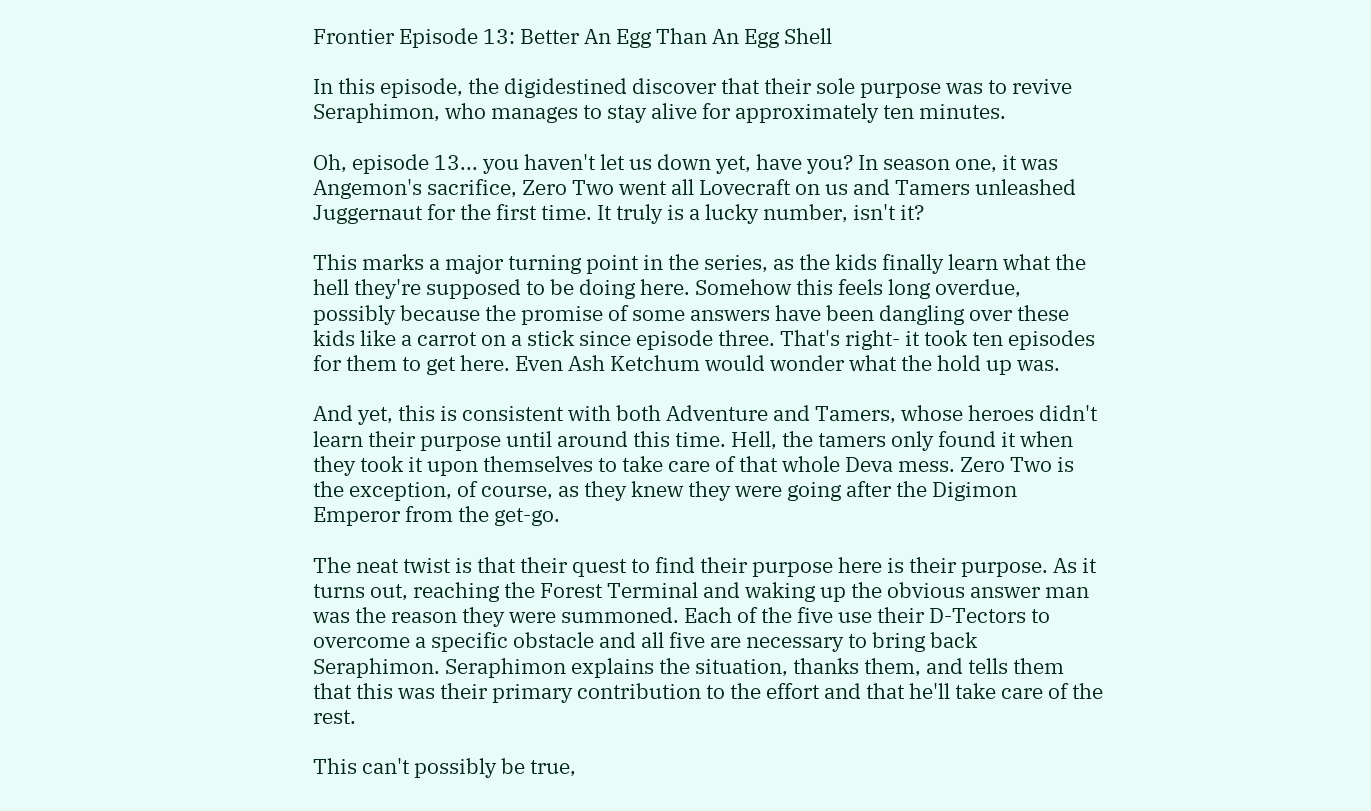Frontier Episode 13: Better An Egg Than An Egg Shell

In this episode, the digidestined discover that their sole purpose was to revive Seraphimon, who manages to stay alive for approximately ten minutes.

Oh, episode 13... you haven't let us down yet, have you? In season one, it was Angemon's sacrifice, Zero Two went all Lovecraft on us and Tamers unleashed Juggernaut for the first time. It truly is a lucky number, isn't it?

This marks a major turning point in the series, as the kids finally learn what the hell they're supposed to be doing here. Somehow this feels long overdue, possibly because the promise of some answers have been dangling over these kids like a carrot on a stick since episode three. That's right- it took ten episodes for them to get here. Even Ash Ketchum would wonder what the hold up was.

And yet, this is consistent with both Adventure and Tamers, whose heroes didn't learn their purpose until around this time. Hell, the tamers only found it when they took it upon themselves to take care of that whole Deva mess. Zero Two is the exception, of course, as they knew they were going after the Digimon Emperor from the get-go.

The neat twist is that their quest to find their purpose here is their purpose. As it turns out, reaching the Forest Terminal and waking up the obvious answer man was the reason they were summoned. Each of the five use their D-Tectors to overcome a specific obstacle and all five are necessary to bring back Seraphimon. Seraphimon explains the situation, thanks them, and tells them that this was their primary contribution to the effort and that he'll take care of the rest.

This can't possibly be true,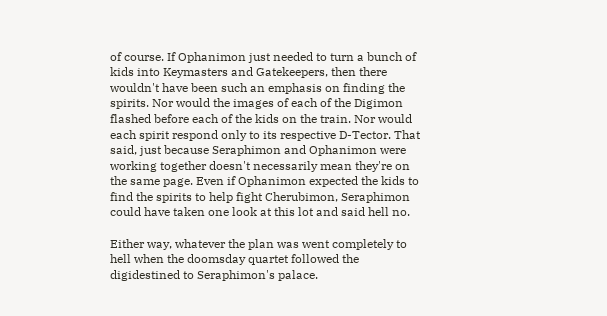of course. If Ophanimon just needed to turn a bunch of kids into Keymasters and Gatekeepers, then there wouldn't have been such an emphasis on finding the spirits. Nor would the images of each of the Digimon flashed before each of the kids on the train. Nor would each spirit respond only to its respective D-Tector. That said, just because Seraphimon and Ophanimon were working together doesn't necessarily mean they're on the same page. Even if Ophanimon expected the kids to find the spirits to help fight Cherubimon, Seraphimon could have taken one look at this lot and said hell no.

Either way, whatever the plan was went completely to hell when the doomsday quartet followed the digidestined to Seraphimon's palace.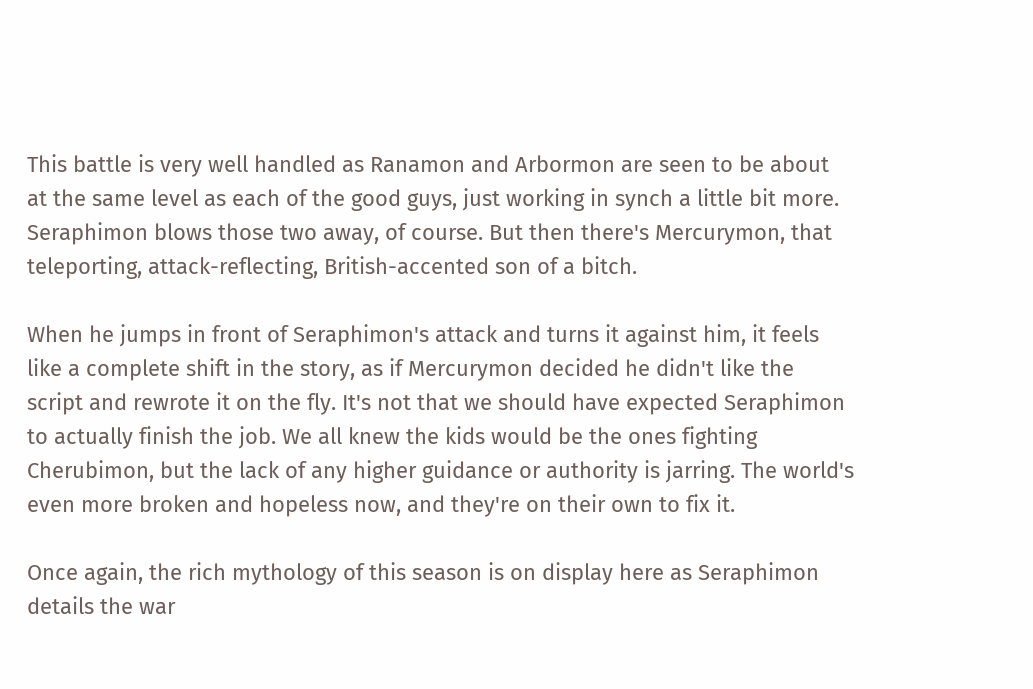This battle is very well handled as Ranamon and Arbormon are seen to be about at the same level as each of the good guys, just working in synch a little bit more. Seraphimon blows those two away, of course. But then there's Mercurymon, that teleporting, attack-reflecting, British-accented son of a bitch.

When he jumps in front of Seraphimon's attack and turns it against him, it feels like a complete shift in the story, as if Mercurymon decided he didn't like the script and rewrote it on the fly. It's not that we should have expected Seraphimon to actually finish the job. We all knew the kids would be the ones fighting Cherubimon, but the lack of any higher guidance or authority is jarring. The world's even more broken and hopeless now, and they're on their own to fix it.

Once again, the rich mythology of this season is on display here as Seraphimon details the war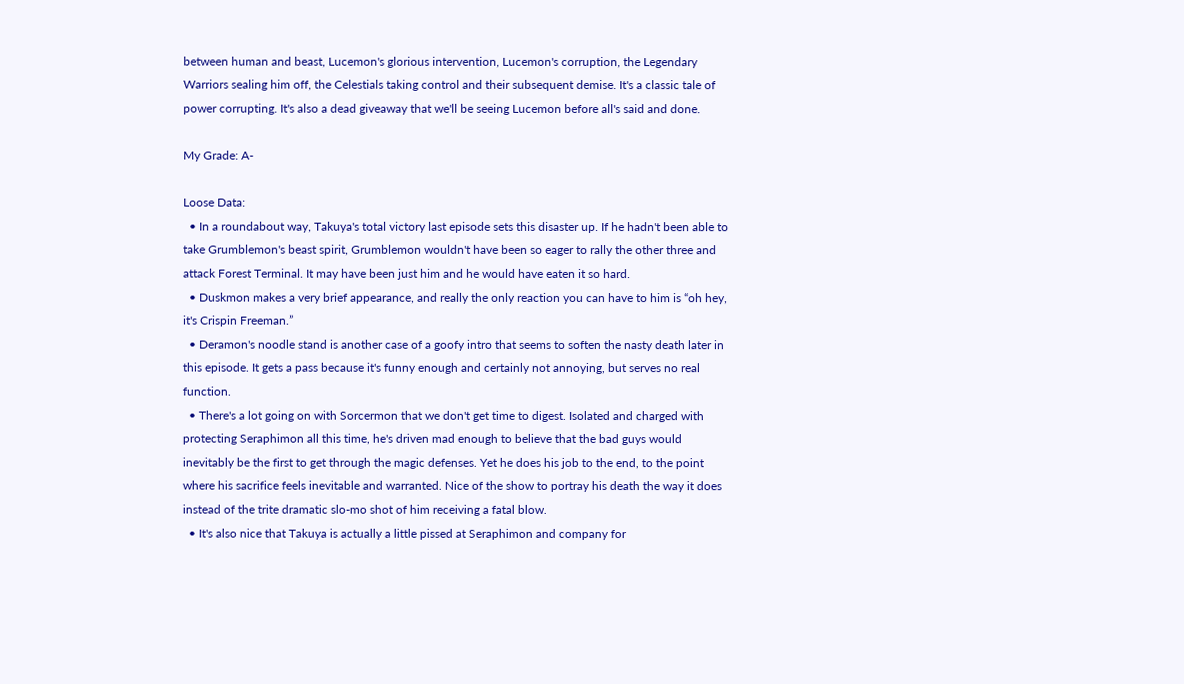between human and beast, Lucemon's glorious intervention, Lucemon's corruption, the Legendary Warriors sealing him off, the Celestials taking control and their subsequent demise. It's a classic tale of power corrupting. It's also a dead giveaway that we'll be seeing Lucemon before all's said and done.

My Grade: A-

Loose Data:
  • In a roundabout way, Takuya's total victory last episode sets this disaster up. If he hadn't been able to take Grumblemon's beast spirit, Grumblemon wouldn't have been so eager to rally the other three and attack Forest Terminal. It may have been just him and he would have eaten it so hard.
  • Duskmon makes a very brief appearance, and really the only reaction you can have to him is “oh hey, it's Crispin Freeman.”
  • Deramon's noodle stand is another case of a goofy intro that seems to soften the nasty death later in this episode. It gets a pass because it's funny enough and certainly not annoying, but serves no real function.
  • There's a lot going on with Sorcermon that we don't get time to digest. Isolated and charged with protecting Seraphimon all this time, he's driven mad enough to believe that the bad guys would inevitably be the first to get through the magic defenses. Yet he does his job to the end, to the point where his sacrifice feels inevitable and warranted. Nice of the show to portray his death the way it does instead of the trite dramatic slo-mo shot of him receiving a fatal blow.
  • It's also nice that Takuya is actually a little pissed at Seraphimon and company for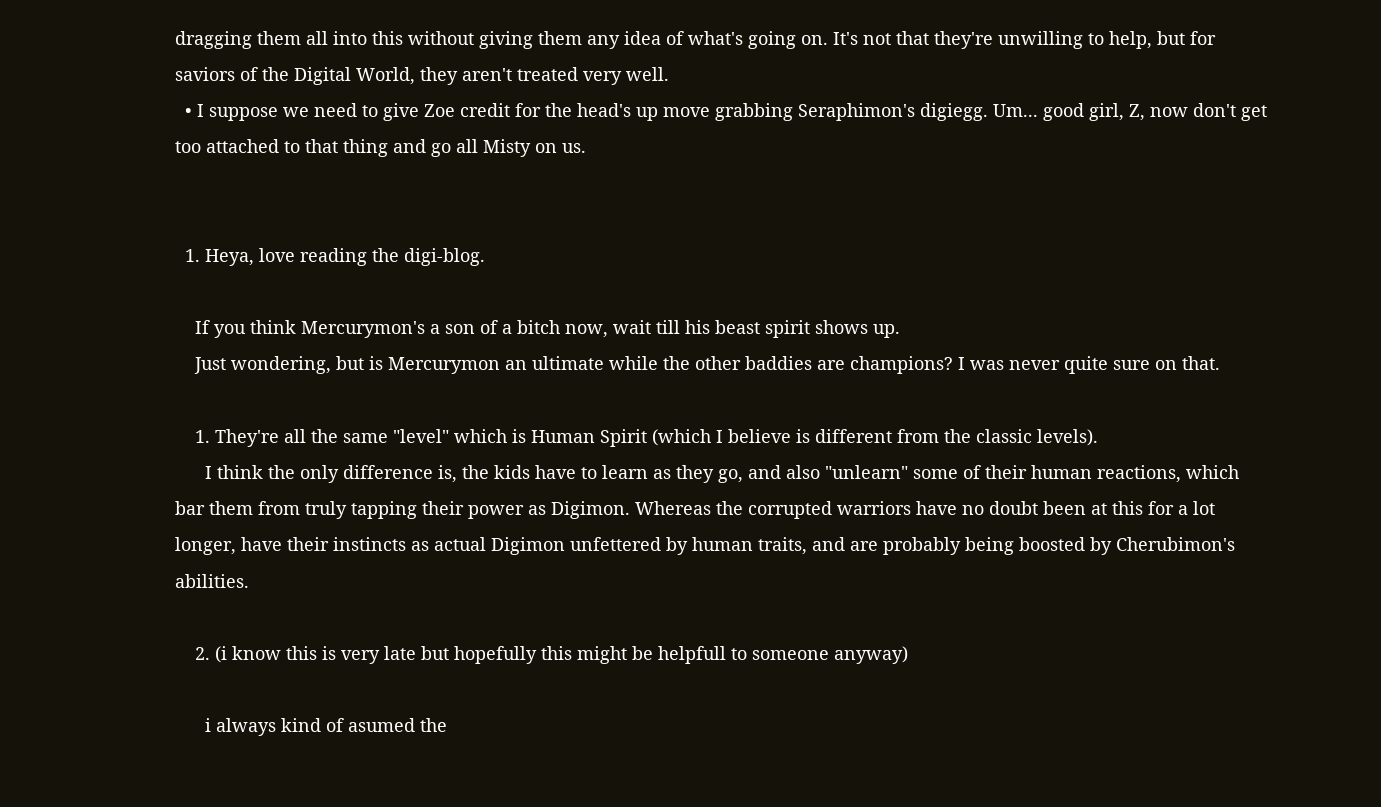dragging them all into this without giving them any idea of what's going on. It's not that they're unwilling to help, but for saviors of the Digital World, they aren't treated very well.
  • I suppose we need to give Zoe credit for the head's up move grabbing Seraphimon's digiegg. Um... good girl, Z, now don't get too attached to that thing and go all Misty on us.


  1. Heya, love reading the digi-blog.

    If you think Mercurymon's a son of a bitch now, wait till his beast spirit shows up.
    Just wondering, but is Mercurymon an ultimate while the other baddies are champions? I was never quite sure on that.

    1. They're all the same "level" which is Human Spirit (which I believe is different from the classic levels).
      I think the only difference is, the kids have to learn as they go, and also "unlearn" some of their human reactions, which bar them from truly tapping their power as Digimon. Whereas the corrupted warriors have no doubt been at this for a lot longer, have their instincts as actual Digimon unfettered by human traits, and are probably being boosted by Cherubimon's abilities.

    2. (i know this is very late but hopefully this might be helpfull to someone anyway)

      i always kind of asumed the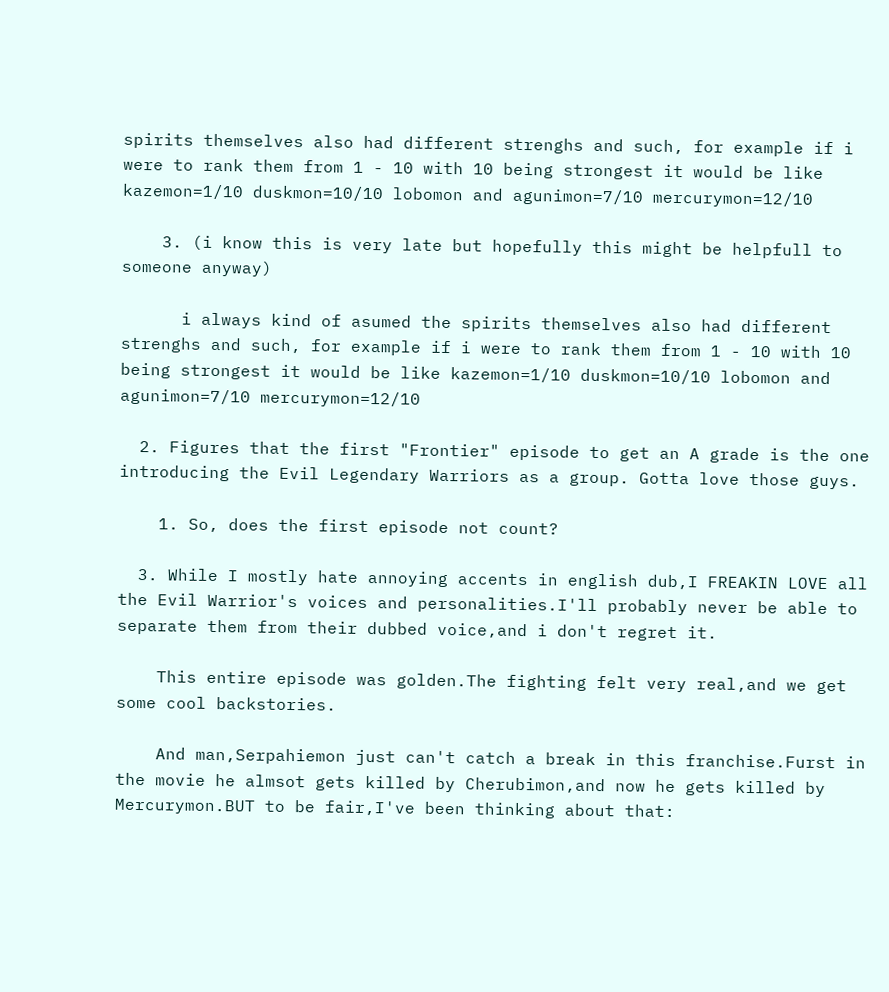spirits themselves also had different strenghs and such, for example if i were to rank them from 1 - 10 with 10 being strongest it would be like kazemon=1/10 duskmon=10/10 lobomon and agunimon=7/10 mercurymon=12/10

    3. (i know this is very late but hopefully this might be helpfull to someone anyway)

      i always kind of asumed the spirits themselves also had different strenghs and such, for example if i were to rank them from 1 - 10 with 10 being strongest it would be like kazemon=1/10 duskmon=10/10 lobomon and agunimon=7/10 mercurymon=12/10

  2. Figures that the first "Frontier" episode to get an A grade is the one introducing the Evil Legendary Warriors as a group. Gotta love those guys.

    1. So, does the first episode not count?

  3. While I mostly hate annoying accents in english dub,I FREAKIN LOVE all the Evil Warrior's voices and personalities.I'll probably never be able to separate them from their dubbed voice,and i don't regret it.

    This entire episode was golden.The fighting felt very real,and we get some cool backstories.

    And man,Serpahiemon just can't catch a break in this franchise.Furst in the movie he almsot gets killed by Cherubimon,and now he gets killed by Mercurymon.BUT to be fair,I've been thinking about that: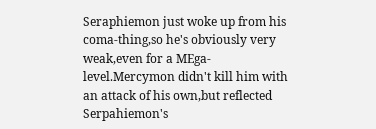Seraphiemon just woke up from his coma-thing,so he's obviously very weak,even for a MEga-level.Mercymon didn't kill him with an attack of his own,but reflected Serpahiemon's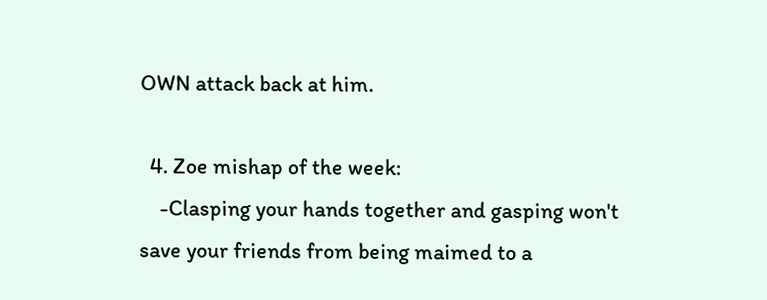OWN attack back at him.

  4. Zoe mishap of the week:
    -Clasping your hands together and gasping won't save your friends from being maimed to a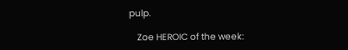pulp.

    Zoe HEROIC of the week: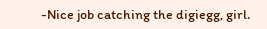-Nice job catching the digiegg, girl.